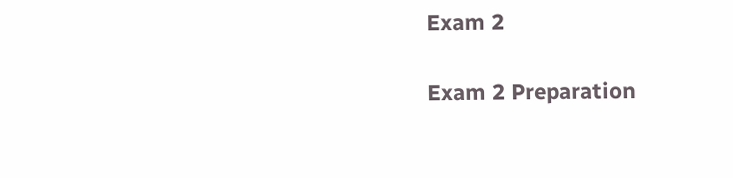Exam 2

Exam 2 Preparation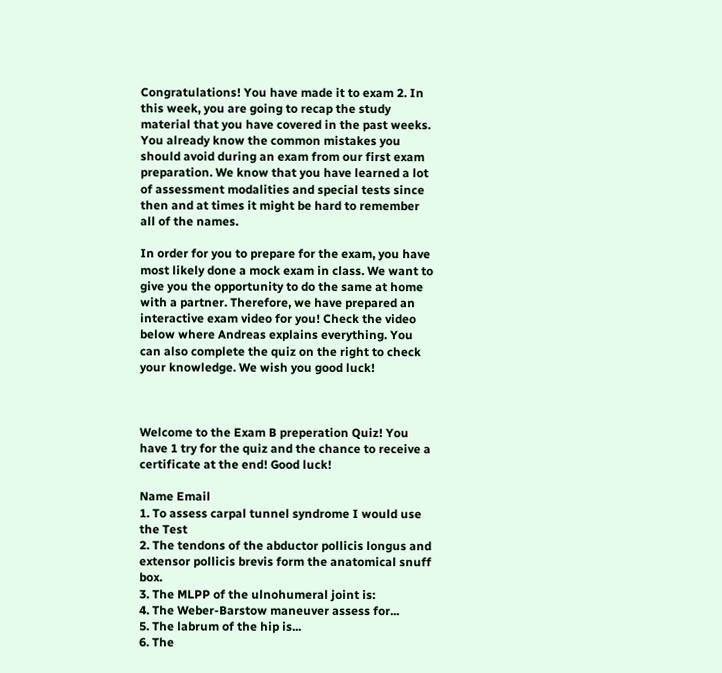Congratulations! You have made it to exam 2. In this week, you are going to recap the study material that you have covered in the past weeks.
You already know the common mistakes you should avoid during an exam from our first exam preparation. We know that you have learned a lot of assessment modalities and special tests since then and at times it might be hard to remember all of the names.

In order for you to prepare for the exam, you have most likely done a mock exam in class. We want to give you the opportunity to do the same at home with a partner. Therefore, we have prepared an interactive exam video for you! Check the video below where Andreas explains everything. You can also complete the quiz on the right to check your knowledge. We wish you good luck!



Welcome to the Exam B preperation Quiz! You have 1 try for the quiz and the chance to receive a certificate at the end! Good luck!

Name Email
1. To assess carpal tunnel syndrome I would use the Test
2. The tendons of the abductor pollicis longus and extensor pollicis brevis form the anatomical snuff box.
3. The MLPP of the ulnohumeral joint is:
4. The Weber-Barstow maneuver assess for...
5. The labrum of the hip is...
6. The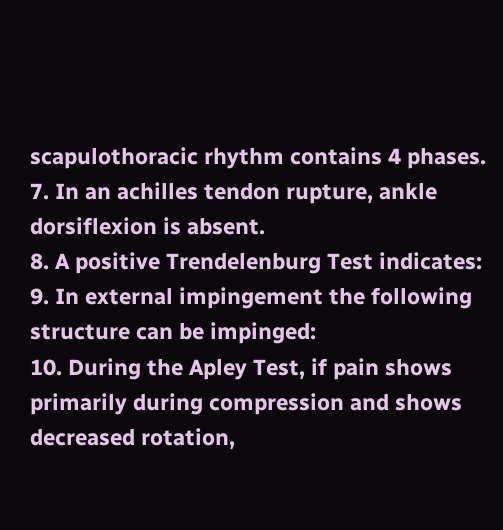scapulothoracic rhythm contains 4 phases.
7. In an achilles tendon rupture, ankle dorsiflexion is absent.
8. A positive Trendelenburg Test indicates:
9. In external impingement the following structure can be impinged:
10. During the Apley Test, if pain shows primarily during compression and shows decreased rotation,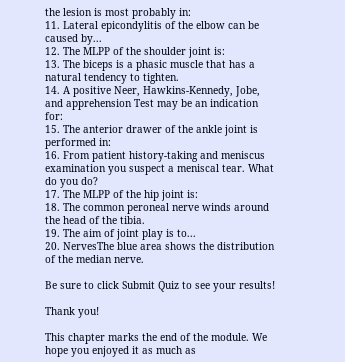the lesion is most probably in:
11. Lateral epicondylitis of the elbow can be caused by...
12. The MLPP of the shoulder joint is:
13. The biceps is a phasic muscle that has a natural tendency to tighten.
14. A positive Neer, Hawkins-Kennedy, Jobe, and apprehension Test may be an indication for:
15. The anterior drawer of the ankle joint is performed in:
16. From patient history-taking and meniscus examination you suspect a meniscal tear. What do you do?
17. The MLPP of the hip joint is:
18. The common peroneal nerve winds around the head of the tibia.
19. The aim of joint play is to...
20. NervesThe blue area shows the distribution of the median nerve.

Be sure to click Submit Quiz to see your results!

Thank you!

This chapter marks the end of the module. We hope you enjoyed it as much as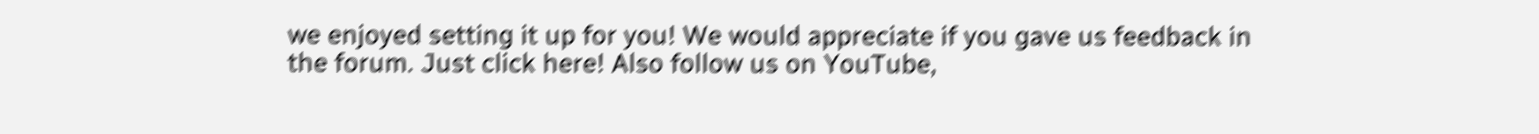we enjoyed setting it up for you! We would appreciate if you gave us feedback in the forum. Just click here! Also follow us on YouTube,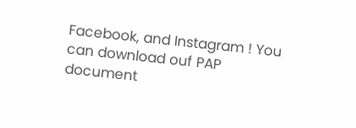Facebook, and Instagram ! You can download ouf PAP document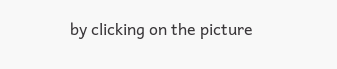by clicking on the picture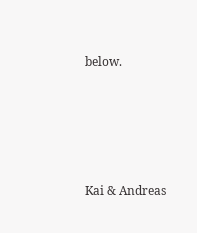below.








Kai & Andreas